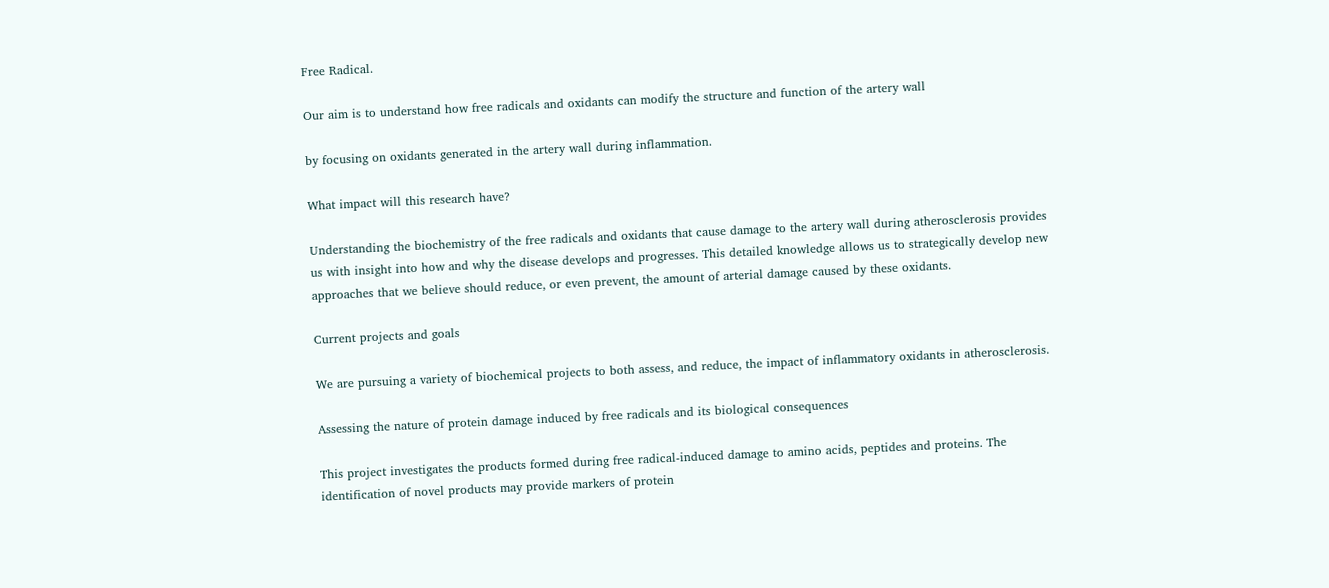Free Radical.

Our aim is to understand how free radicals and oxidants can modify the structure and function of the artery wall

by focusing on oxidants generated in the artery wall during inflammation.

What impact will this research have?

Understanding the biochemistry of the free radicals and oxidants that cause damage to the artery wall during atherosclerosis provides us with insight into how and why the disease develops and progresses. This detailed knowledge allows us to strategically develop new approaches that we believe should reduce, or even prevent, the amount of arterial damage caused by these oxidants.

Current projects and goals

We are pursuing a variety of biochemical projects to both assess, and reduce, the impact of inflammatory oxidants in atherosclerosis.

Assessing the nature of protein damage induced by free radicals and its biological consequences

This project investigates the products formed during free radical-induced damage to amino acids, peptides and proteins. The identification of novel products may provide markers of protein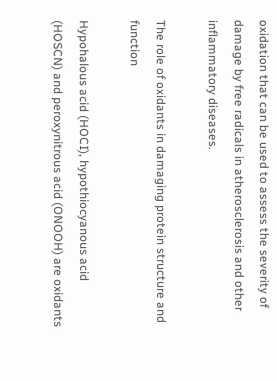oxidation that can be used to assess the severity of damage by free radicals in atherosclerosis and other inflammatory diseases.

The role of oxidants in damaging protein structure and function

Hypohalous acid (HOCI), hypothiocyanous acid (HOSCN) and peroxynitrous acid (ONOOH) are oxidants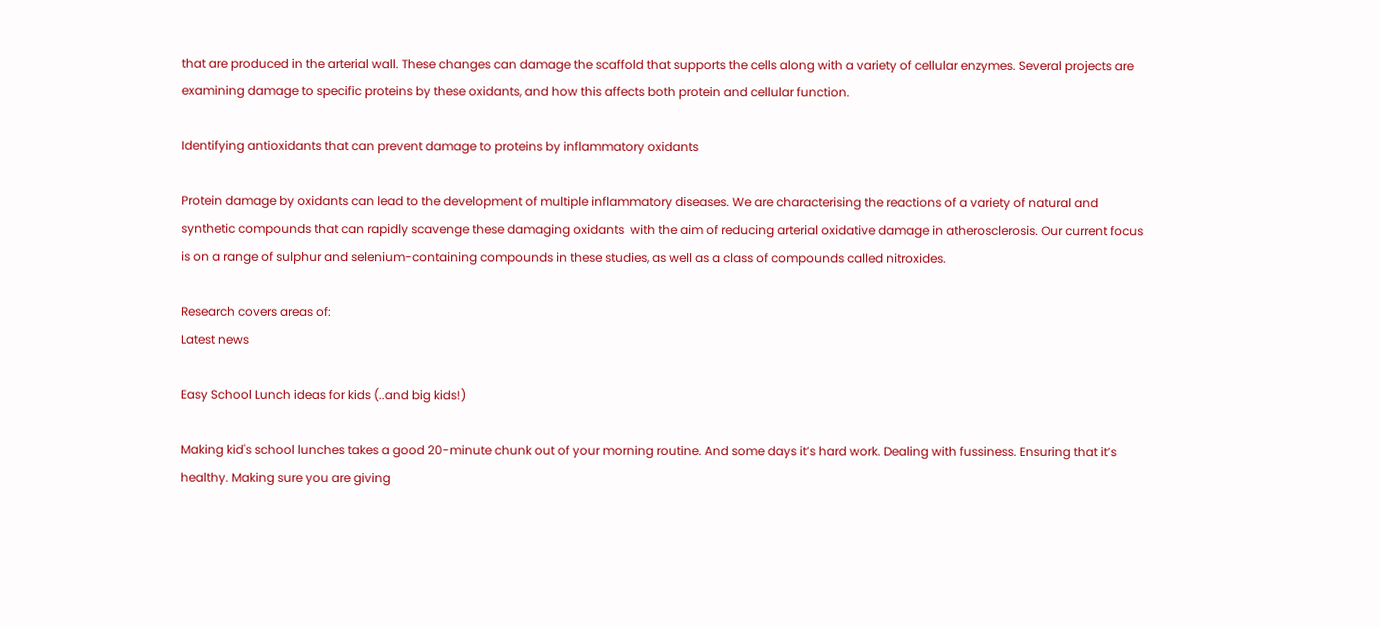that are produced in the arterial wall. These changes can damage the scaffold that supports the cells along with a variety of cellular enzymes. Several projects are examining damage to specific proteins by these oxidants, and how this affects both protein and cellular function.

Identifying antioxidants that can prevent damage to proteins by inflammatory oxidants

Protein damage by oxidants can lead to the development of multiple inflammatory diseases. We are characterising the reactions of a variety of natural and synthetic compounds that can rapidly scavenge these damaging oxidants  with the aim of reducing arterial oxidative damage in atherosclerosis. Our current focus is on a range of sulphur and selenium-containing compounds in these studies, as well as a class of compounds called nitroxides.

Research covers areas of:
Latest news

Easy School Lunch ideas for kids (..and big kids!)

Making kid's school lunches takes a good 20-minute chunk out of your morning routine. And some days it’s hard work. Dealing with fussiness. Ensuring that it’s healthy. Making sure you are giving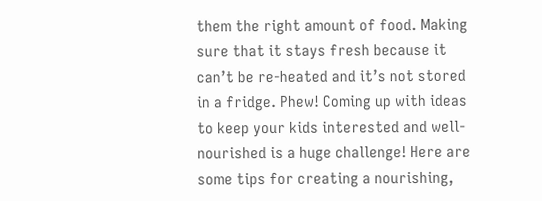them the right amount of food. Making sure that it stays fresh because it can’t be re-heated and it’s not stored in a fridge. Phew! Coming up with ideas to keep your kids interested and well-nourished is a huge challenge! Here are some tips for creating a nourishing,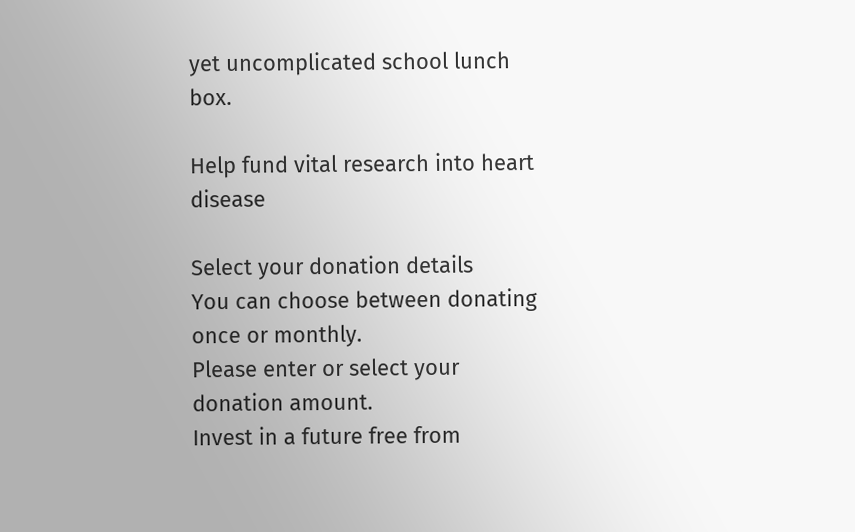yet uncomplicated school lunch box.

Help fund vital research into heart disease

Select your donation details
You can choose between donating once or monthly.
Please enter or select your donation amount.
Invest in a future free from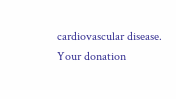cardiovascular disease.
Your donation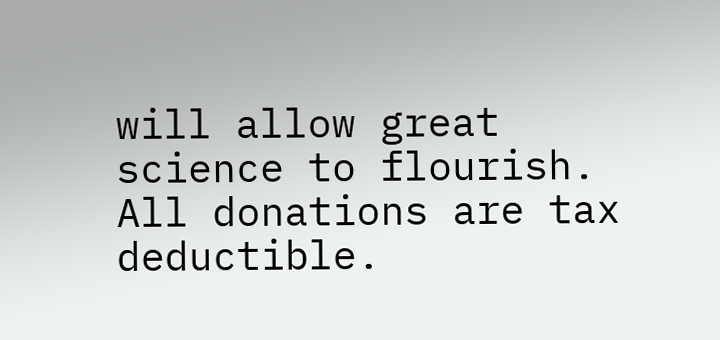will allow great science to flourish.
All donations are tax deductible.